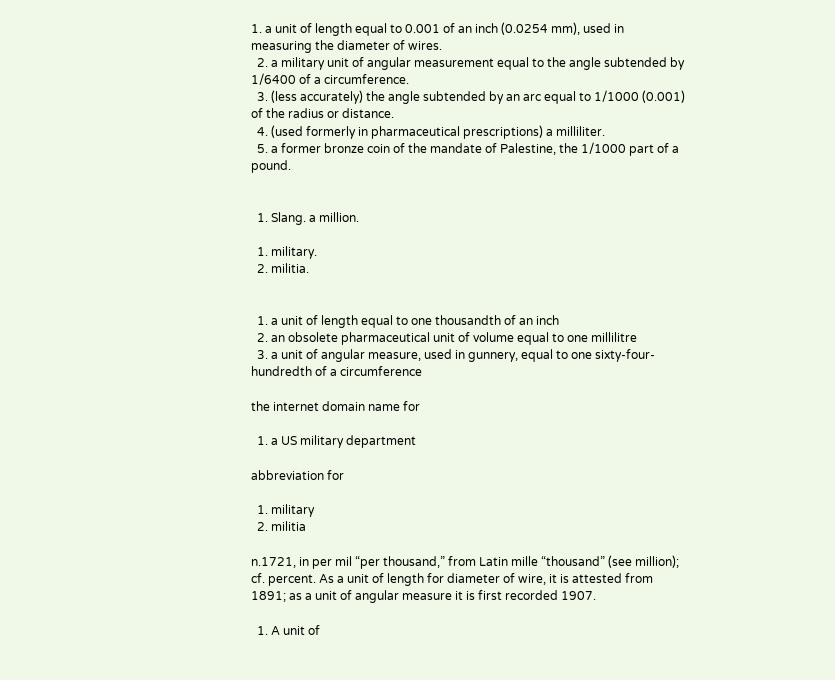1. a unit of length equal to 0.001 of an inch (0.0254 mm), used in measuring the diameter of wires.
  2. a military unit of angular measurement equal to the angle subtended by 1/6400 of a circumference.
  3. (less accurately) the angle subtended by an arc equal to 1/1000 (0.001) of the radius or distance.
  4. (used formerly in pharmaceutical prescriptions) a milliliter.
  5. a former bronze coin of the mandate of Palestine, the 1/1000 part of a pound.


  1. Slang. a million.

  1. military.
  2. militia.


  1. a unit of length equal to one thousandth of an inch
  2. an obsolete pharmaceutical unit of volume equal to one millilitre
  3. a unit of angular measure, used in gunnery, equal to one sixty-four-hundredth of a circumference

the internet domain name for

  1. a US military department

abbreviation for

  1. military
  2. militia

n.1721, in per mil “per thousand,” from Latin mille “thousand” (see million); cf. percent. As a unit of length for diameter of wire, it is attested from 1891; as a unit of angular measure it is first recorded 1907.

  1. A unit of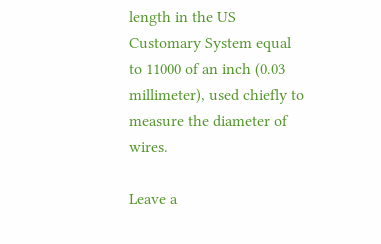length in the US Customary System equal to 11000 of an inch (0.03 millimeter), used chiefly to measure the diameter of wires.

Leave a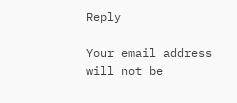Reply

Your email address will not be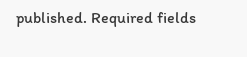published. Required fields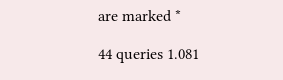are marked *

44 queries 1.081